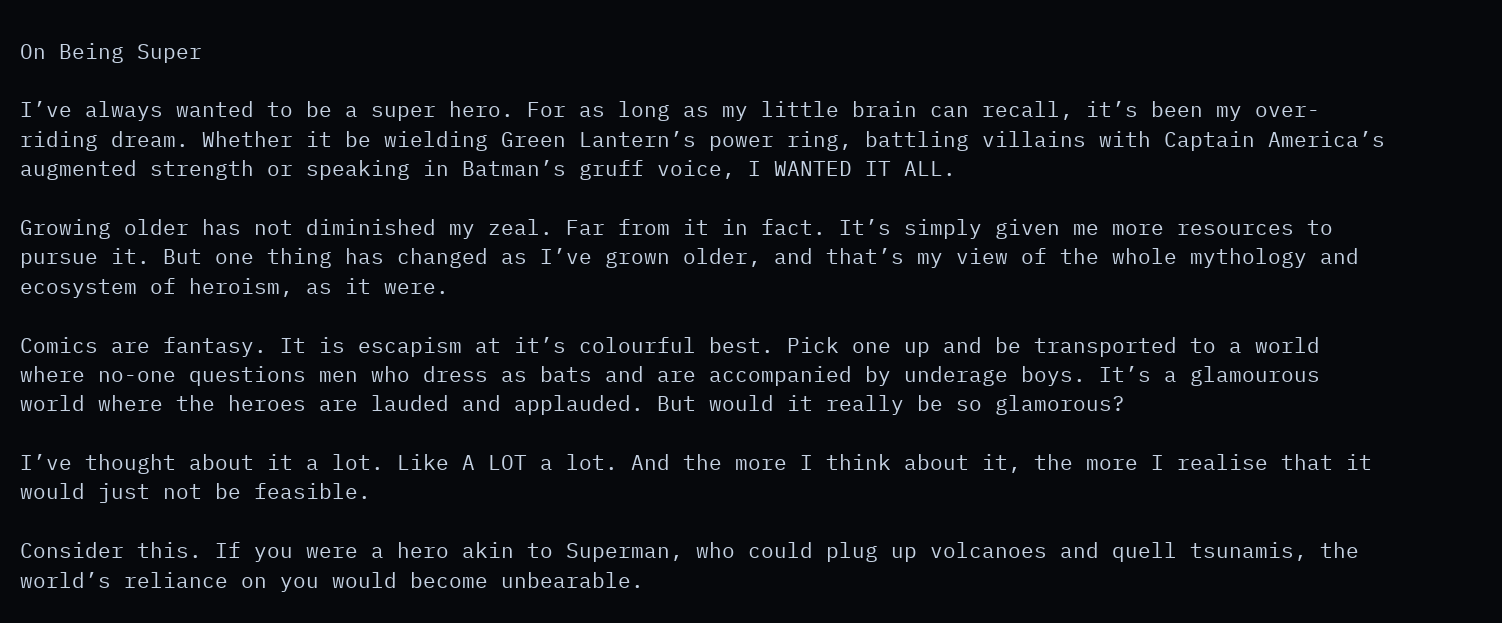On Being Super

I’ve always wanted to be a super hero. For as long as my little brain can recall, it’s been my over-riding dream. Whether it be wielding Green Lantern’s power ring, battling villains with Captain America’s augmented strength or speaking in Batman’s gruff voice, I WANTED IT ALL.

Growing older has not diminished my zeal. Far from it in fact. It’s simply given me more resources to pursue it. But one thing has changed as I’ve grown older, and that’s my view of the whole mythology and ecosystem of heroism, as it were.

Comics are fantasy. It is escapism at it’s colourful best. Pick one up and be transported to a world where no-one questions men who dress as bats and are accompanied by underage boys. It’s a glamourous world where the heroes are lauded and applauded. But would it really be so glamorous?

I’ve thought about it a lot. Like A LOT a lot. And the more I think about it, the more I realise that it would just not be feasible.

Consider this. If you were a hero akin to Superman, who could plug up volcanoes and quell tsunamis, the world’s reliance on you would become unbearable.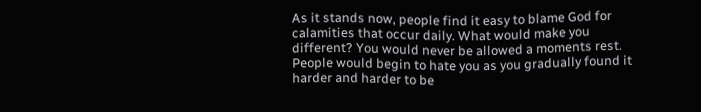As it stands now, people find it easy to blame God for calamities that occur daily. What would make you different? You would never be allowed a moments rest. People would begin to hate you as you gradually found it harder and harder to be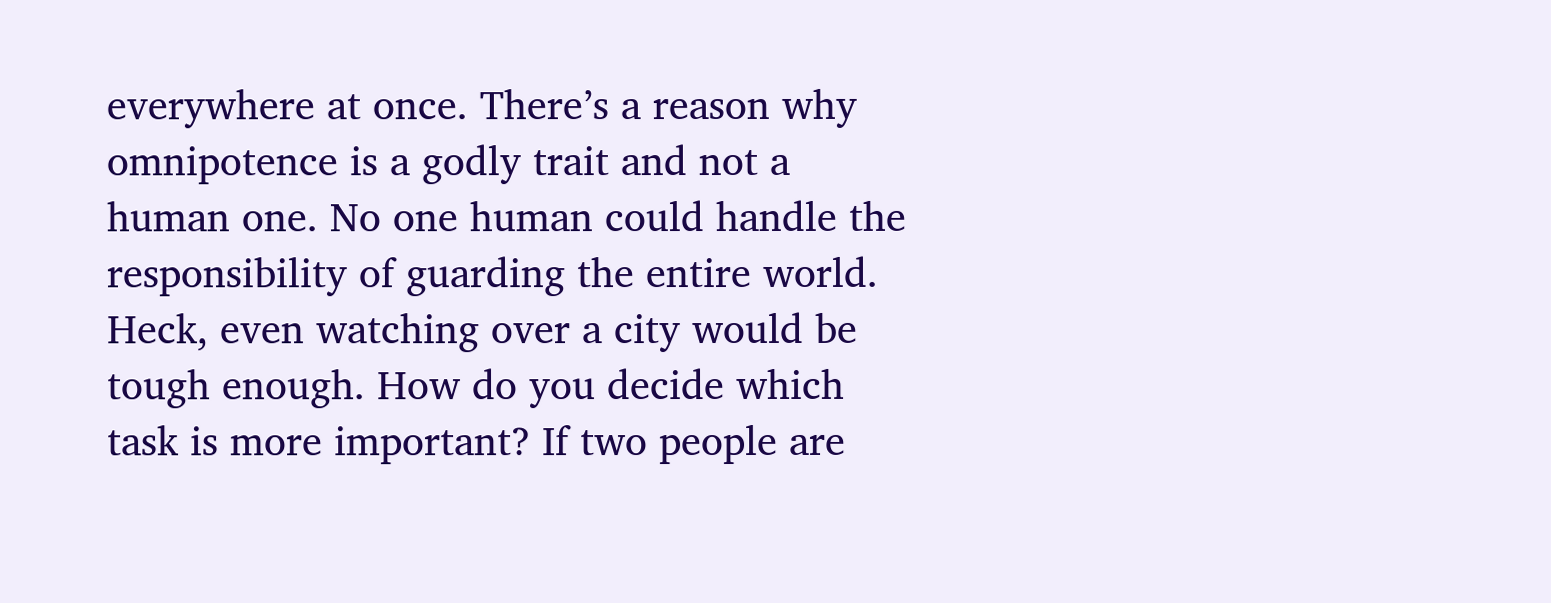everywhere at once. There’s a reason why omnipotence is a godly trait and not a human one. No one human could handle the responsibility of guarding the entire world. Heck, even watching over a city would be tough enough. How do you decide which task is more important? If two people are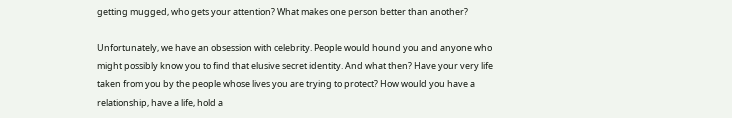getting mugged, who gets your attention? What makes one person better than another?

Unfortunately, we have an obsession with celebrity. People would hound you and anyone who might possibly know you to find that elusive secret identity. And what then? Have your very life taken from you by the people whose lives you are trying to protect? How would you have a relationship, have a life, hold a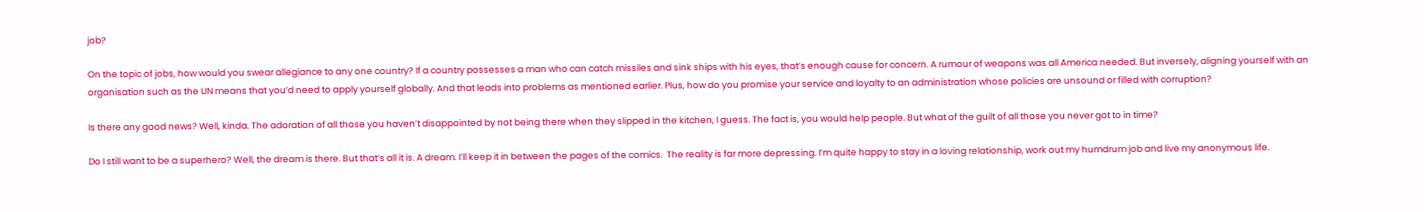job?

On the topic of jobs, how would you swear allegiance to any one country? If a country possesses a man who can catch missiles and sink ships with his eyes, that’s enough cause for concern. A rumour of weapons was all America needed. But inversely, aligning yourself with an organisation such as the UN means that you’d need to apply yourself globally. And that leads into problems as mentioned earlier. Plus, how do you promise your service and loyalty to an administration whose policies are unsound or filled with corruption?

Is there any good news? Well, kinda. The adoration of all those you haven’t disappointed by not being there when they slipped in the kitchen, I guess. The fact is, you would help people. But what of the guilt of all those you never got to in time?

Do I still want to be a superhero? Well, the dream is there. But that’s all it is. A dream. I’ll keep it in between the pages of the comics.  The reality is far more depressing. I’m quite happy to stay in a loving relationship, work out my humdrum job and live my anonymous life.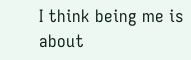I think being me is about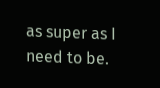as super as I need to be.